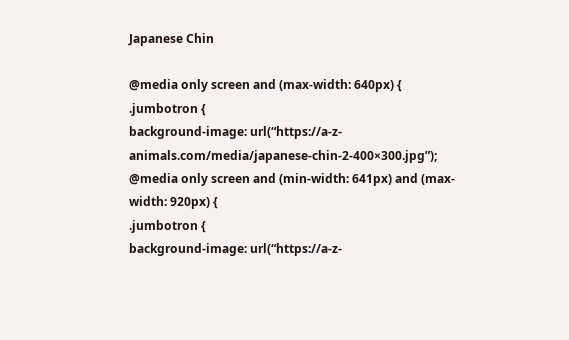Japanese Chin

@media only screen and (max-width: 640px) {
.jumbotron {
background-image: url(“https://a-z-animals.com/media/japanese-chin-2-400×300.jpg”);
@media only screen and (min-width: 641px) and (max-width: 920px) {
.jumbotron {
background-image: url(“https://a-z-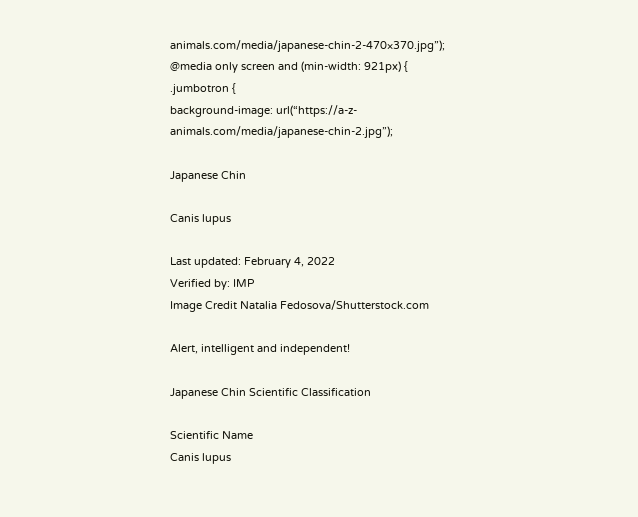animals.com/media/japanese-chin-2-470×370.jpg”);
@media only screen and (min-width: 921px) {
.jumbotron {
background-image: url(“https://a-z-animals.com/media/japanese-chin-2.jpg”);

Japanese Chin

Canis lupus

Last updated: February 4, 2022
Verified by: IMP
Image Credit Natalia Fedosova/Shutterstock.com

Alert, intelligent and independent!

Japanese Chin Scientific Classification

Scientific Name
Canis lupus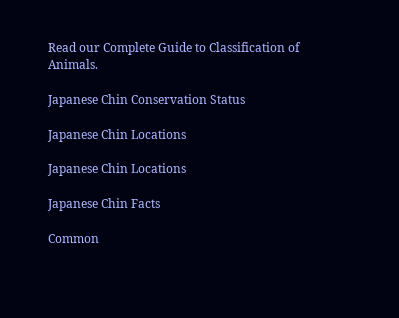Read our Complete Guide to Classification of Animals.

Japanese Chin Conservation Status

Japanese Chin Locations

Japanese Chin Locations

Japanese Chin Facts

Common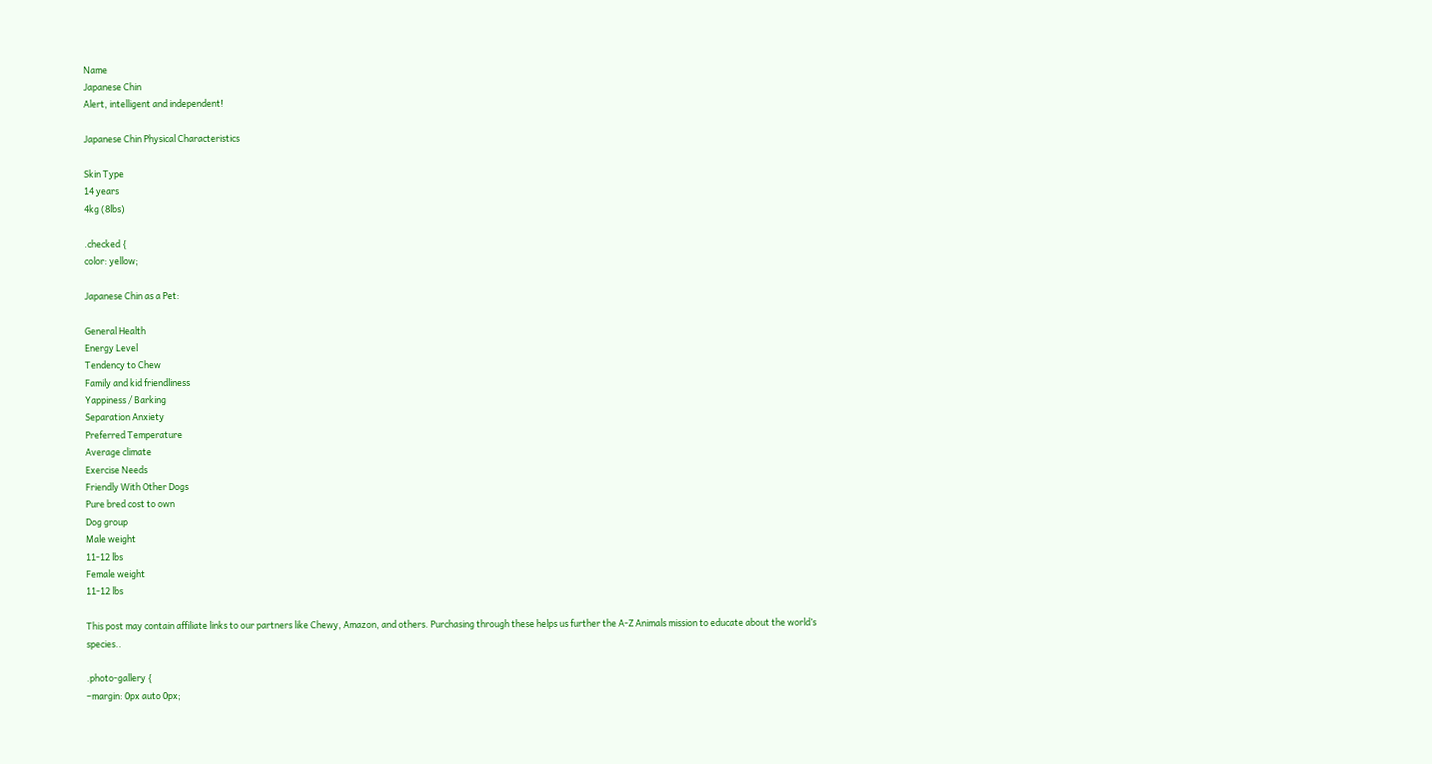Name
Japanese Chin
Alert, intelligent and independent!

Japanese Chin Physical Characteristics

Skin Type
14 years
4kg (8lbs)

.checked {
color: yellow;

Japanese Chin as a Pet:

General Health
Energy Level
Tendency to Chew
Family and kid friendliness
Yappiness / Barking
Separation Anxiety
Preferred Temperature
Average climate
Exercise Needs
Friendly With Other Dogs
Pure bred cost to own
Dog group
Male weight
11-12 lbs
Female weight
11-12 lbs

This post may contain affiliate links to our partners like Chewy, Amazon, and others. Purchasing through these helps us further the A-Z Animals mission to educate about the world’s species..

.photo-gallery {
–margin: 0px auto 0px;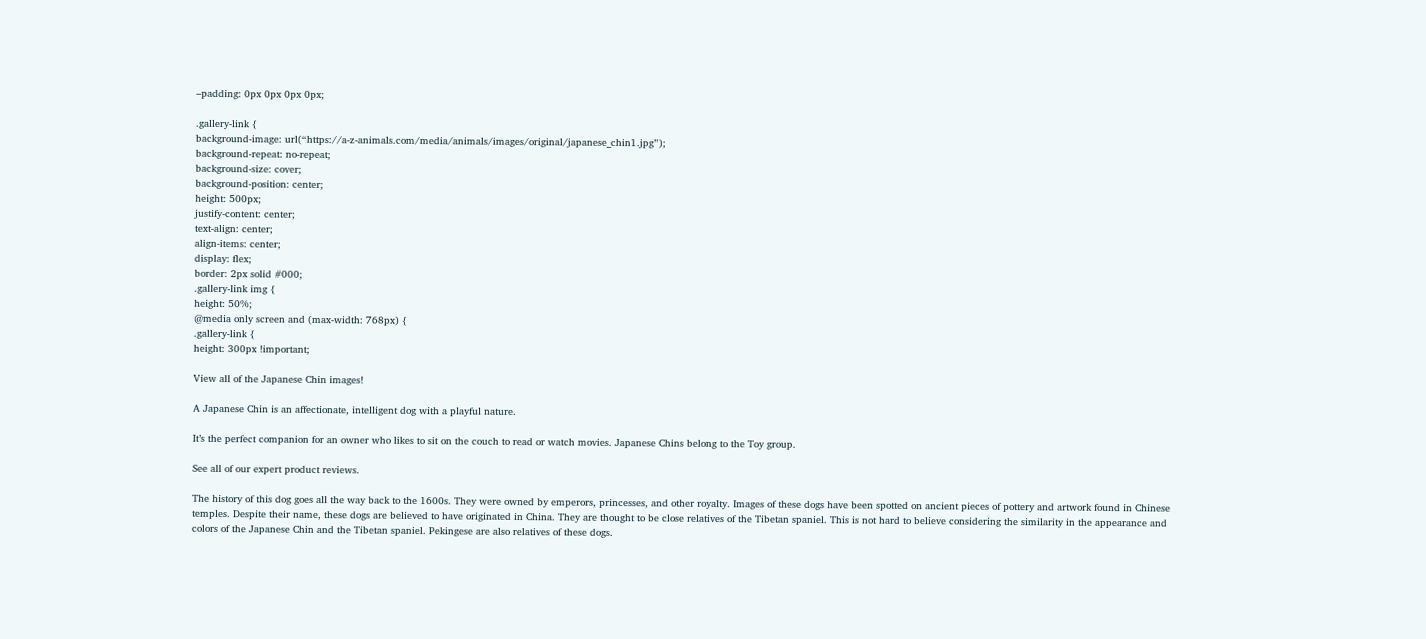–padding: 0px 0px 0px 0px;

.gallery-link {
background-image: url(“https://a-z-animals.com/media/animals/images/original/japanese_chin1.jpg”);
background-repeat: no-repeat;
background-size: cover;
background-position: center;
height: 500px;
justify-content: center;
text-align: center;
align-items: center;
display: flex;
border: 2px solid #000;
.gallery-link img {
height: 50%;
@media only screen and (max-width: 768px) {
.gallery-link {
height: 300px !important;

View all of the Japanese Chin images!

A Japanese Chin is an affectionate, intelligent dog with a playful nature.

It’s the perfect companion for an owner who likes to sit on the couch to read or watch movies. Japanese Chins belong to the Toy group.

See all of our expert product reviews.

The history of this dog goes all the way back to the 1600s. They were owned by emperors, princesses, and other royalty. Images of these dogs have been spotted on ancient pieces of pottery and artwork found in Chinese temples. Despite their name, these dogs are believed to have originated in China. They are thought to be close relatives of the Tibetan spaniel. This is not hard to believe considering the similarity in the appearance and colors of the Japanese Chin and the Tibetan spaniel. Pekingese are also relatives of these dogs.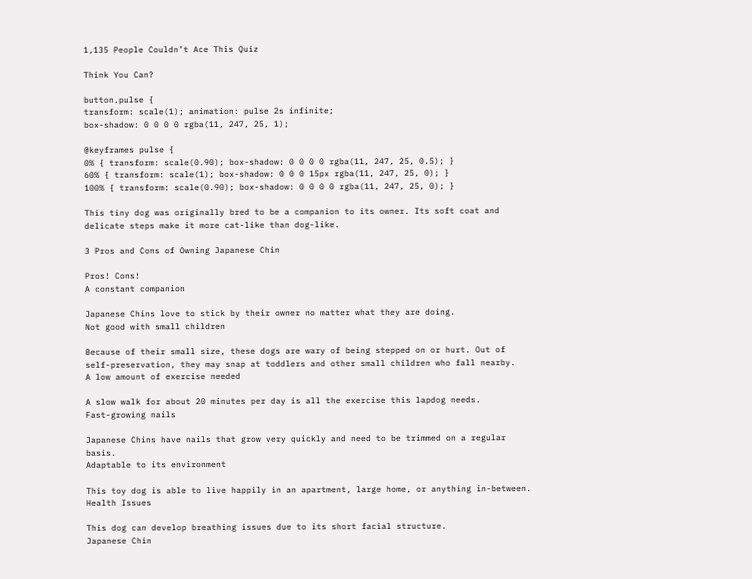1,135 People Couldn’t Ace This Quiz

Think You Can?

button.pulse {
transform: scale(1); animation: pulse 2s infinite;
box-shadow: 0 0 0 0 rgba(11, 247, 25, 1);

@keyframes pulse {
0% { transform: scale(0.90); box-shadow: 0 0 0 0 rgba(11, 247, 25, 0.5); }
60% { transform: scale(1); box-shadow: 0 0 0 15px rgba(11, 247, 25, 0); }
100% { transform: scale(0.90); box-shadow: 0 0 0 0 rgba(11, 247, 25, 0); }

This tiny dog was originally bred to be a companion to its owner. Its soft coat and delicate steps make it more cat-like than dog-like.

3 Pros and Cons of Owning Japanese Chin

Pros! Cons!
A constant companion

Japanese Chins love to stick by their owner no matter what they are doing.
Not good with small children

Because of their small size, these dogs are wary of being stepped on or hurt. Out of self-preservation, they may snap at toddlers and other small children who fall nearby.
A low amount of exercise needed

A slow walk for about 20 minutes per day is all the exercise this lapdog needs.
Fast-growing nails

Japanese Chins have nails that grow very quickly and need to be trimmed on a regular basis.
Adaptable to its environment

This toy dog is able to live happily in an apartment, large home, or anything in-between.
Health Issues

This dog can develop breathing issues due to its short facial structure.
Japanese Chin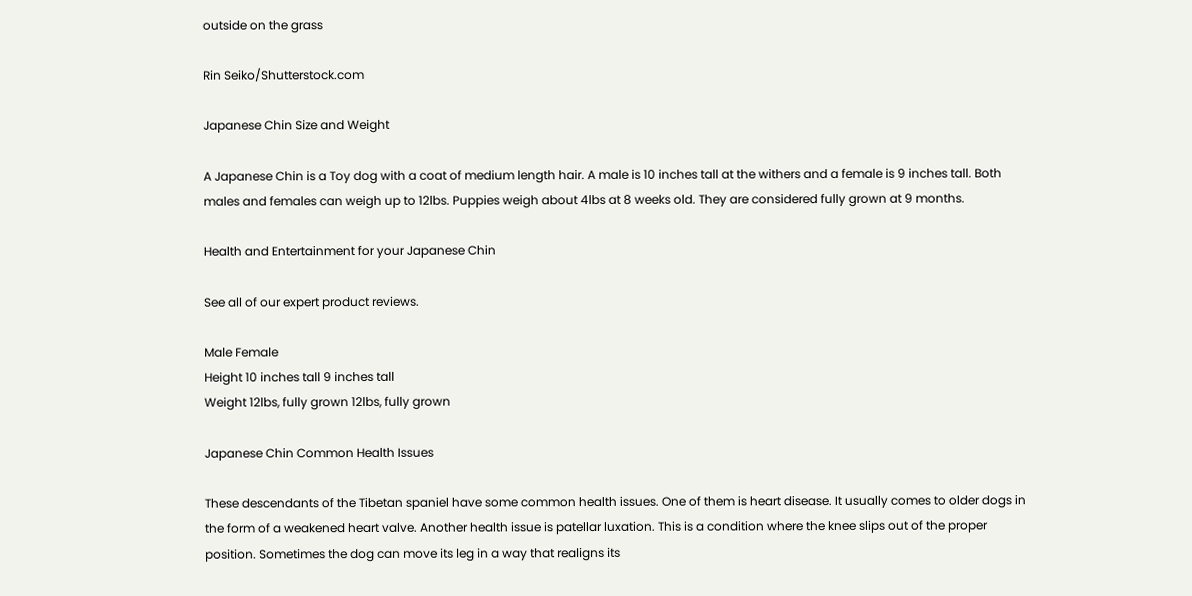outside on the grass

Rin Seiko/Shutterstock.com

Japanese Chin Size and Weight

A Japanese Chin is a Toy dog with a coat of medium length hair. A male is 10 inches tall at the withers and a female is 9 inches tall. Both males and females can weigh up to 12lbs. Puppies weigh about 4lbs at 8 weeks old. They are considered fully grown at 9 months.

Health and Entertainment for your Japanese Chin

See all of our expert product reviews.

Male Female
Height 10 inches tall 9 inches tall
Weight 12lbs, fully grown 12lbs, fully grown

Japanese Chin Common Health Issues

These descendants of the Tibetan spaniel have some common health issues. One of them is heart disease. It usually comes to older dogs in the form of a weakened heart valve. Another health issue is patellar luxation. This is a condition where the knee slips out of the proper position. Sometimes the dog can move its leg in a way that realigns its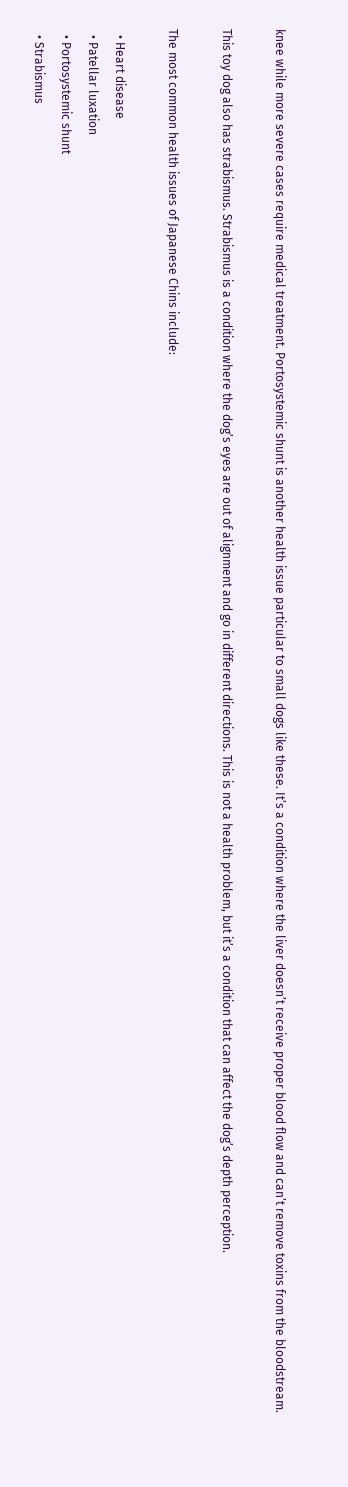knee while more severe cases require medical treatment. Portosystemic shunt is another health issue particular to small dogs like these. It’s a condition where the liver doesn’t receive proper blood flow and can’t remove toxins from the bloodstream.

This toy dog also has strabismus. Strabismus is a condition where the dog’s eyes are out of alignment and go in different directions. This is not a health problem, but it’s a condition that can affect the dog’s depth perception.

The most common health issues of Japanese Chins include:

  • Heart disease
  • Patellar luxation
  • Portosystemic shunt
  • Strabismus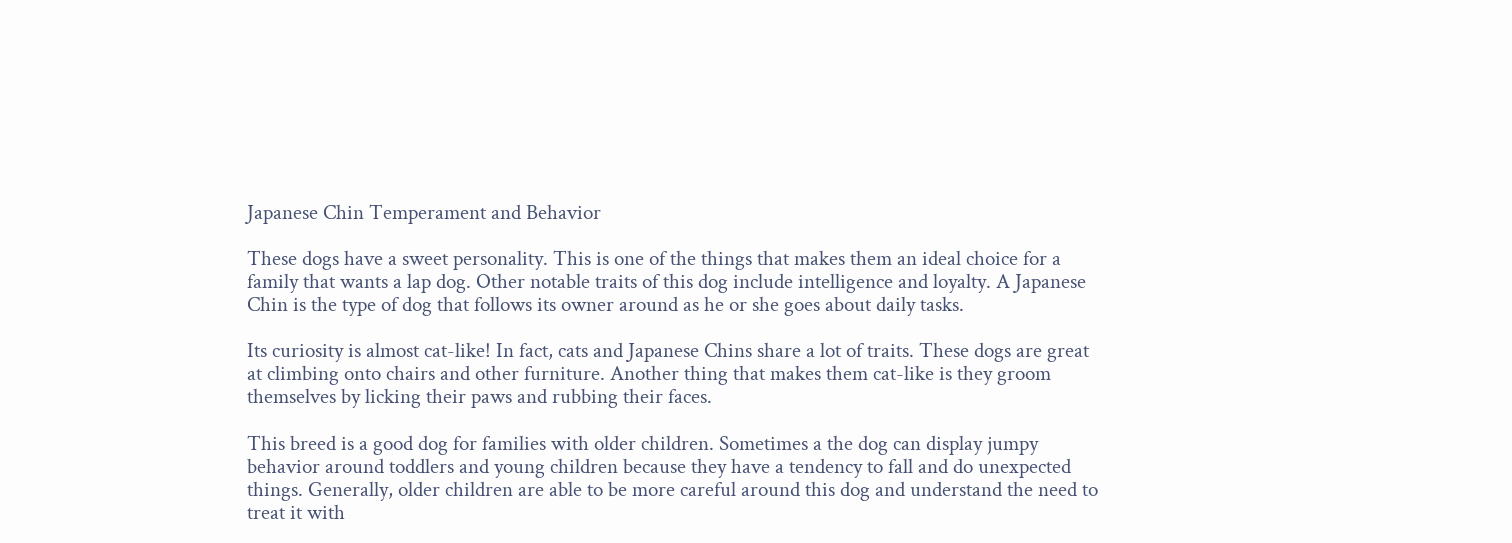Japanese Chin Temperament and Behavior

These dogs have a sweet personality. This is one of the things that makes them an ideal choice for a family that wants a lap dog. Other notable traits of this dog include intelligence and loyalty. A Japanese Chin is the type of dog that follows its owner around as he or she goes about daily tasks.

Its curiosity is almost cat-like! In fact, cats and Japanese Chins share a lot of traits. These dogs are great at climbing onto chairs and other furniture. Another thing that makes them cat-like is they groom themselves by licking their paws and rubbing their faces.

This breed is a good dog for families with older children. Sometimes a the dog can display jumpy behavior around toddlers and young children because they have a tendency to fall and do unexpected things. Generally, older children are able to be more careful around this dog and understand the need to treat it with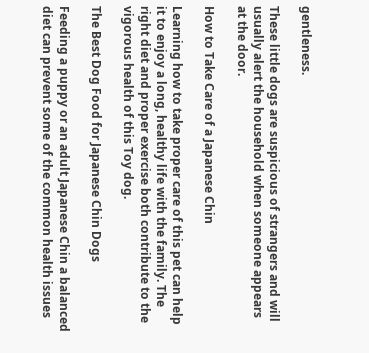gentleness.

These little dogs are suspicious of strangers and will usually alert the household when someone appears at the door.

How to Take Care of a Japanese Chin

Learning how to take proper care of this pet can help it to enjoy a long, healthy life with the family. The right diet and proper exercise both contribute to the vigorous health of this Toy dog.

The Best Dog Food for Japanese Chin Dogs

Feeding a puppy or an adult Japanese Chin a balanced diet can prevent some of the common health issues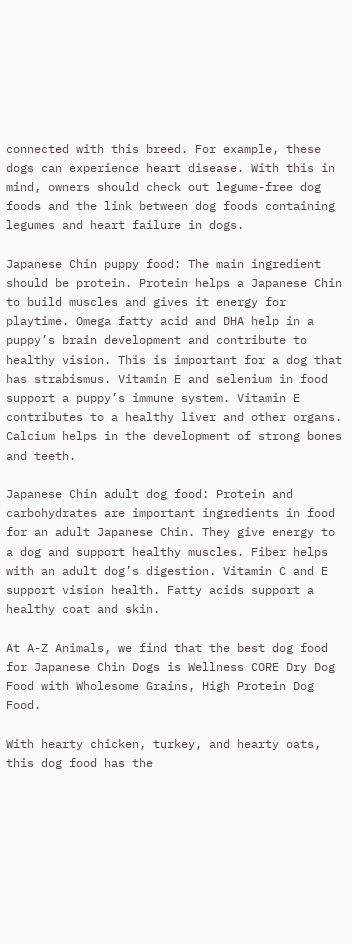connected with this breed. For example, these dogs can experience heart disease. With this in mind, owners should check out legume-free dog foods and the link between dog foods containing legumes and heart failure in dogs.

Japanese Chin puppy food: The main ingredient should be protein. Protein helps a Japanese Chin to build muscles and gives it energy for playtime. Omega fatty acid and DHA help in a puppy’s brain development and contribute to healthy vision. This is important for a dog that has strabismus. Vitamin E and selenium in food support a puppy’s immune system. Vitamin E contributes to a healthy liver and other organs. Calcium helps in the development of strong bones and teeth.

Japanese Chin adult dog food: Protein and carbohydrates are important ingredients in food for an adult Japanese Chin. They give energy to a dog and support healthy muscles. Fiber helps with an adult dog’s digestion. Vitamin C and E support vision health. Fatty acids support a healthy coat and skin.

At A-Z Animals, we find that the best dog food for Japanese Chin Dogs is Wellness CORE Dry Dog Food with Wholesome Grains, High Protein Dog Food.

With hearty chicken, turkey, and hearty oats, this dog food has the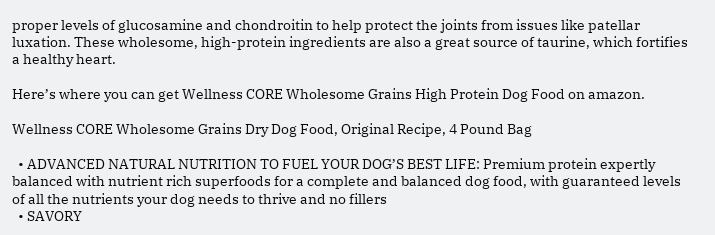proper levels of glucosamine and chondroitin to help protect the joints from issues like patellar luxation. These wholesome, high-protein ingredients are also a great source of taurine, which fortifies a healthy heart.

Here’s where you can get Wellness CORE Wholesome Grains High Protein Dog Food on amazon.

Wellness CORE Wholesome Grains Dry Dog Food, Original Recipe, 4 Pound Bag

  • ADVANCED NATURAL NUTRITION TO FUEL YOUR DOG’S BEST LIFE: Premium protein expertly balanced with nutrient rich superfoods for a complete and balanced dog food, with guaranteed levels of all the nutrients your dog needs to thrive and no fillers
  • SAVORY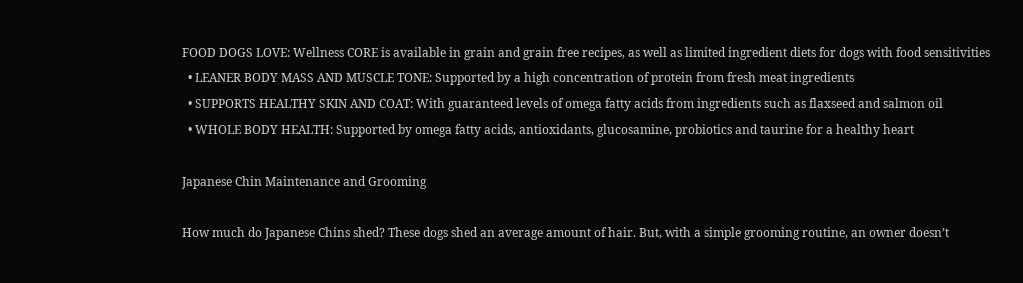FOOD DOGS LOVE: Wellness CORE is available in grain and grain free recipes, as well as limited ingredient diets for dogs with food sensitivities
  • LEANER BODY MASS AND MUSCLE TONE: Supported by a high concentration of protein from fresh meat ingredients
  • SUPPORTS HEALTHY SKIN AND COAT: With guaranteed levels of omega fatty acids from ingredients such as flaxseed and salmon oil
  • WHOLE BODY HEALTH: Supported by omega fatty acids, antioxidants, glucosamine, probiotics and taurine for a healthy heart

Japanese Chin Maintenance and Grooming

How much do Japanese Chins shed? These dogs shed an average amount of hair. But, with a simple grooming routine, an owner doesn’t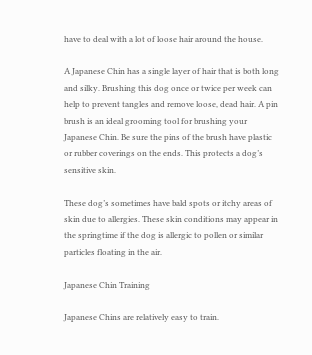have to deal with a lot of loose hair around the house.

A Japanese Chin has a single layer of hair that is both long and silky. Brushing this dog once or twice per week can help to prevent tangles and remove loose, dead hair. A pin brush is an ideal grooming tool for brushing your Japanese Chin. Be sure the pins of the brush have plastic or rubber coverings on the ends. This protects a dog’s sensitive skin.

These dog’s sometimes have bald spots or itchy areas of skin due to allergies. These skin conditions may appear in the springtime if the dog is allergic to pollen or similar particles floating in the air.

Japanese Chin Training

Japanese Chins are relatively easy to train.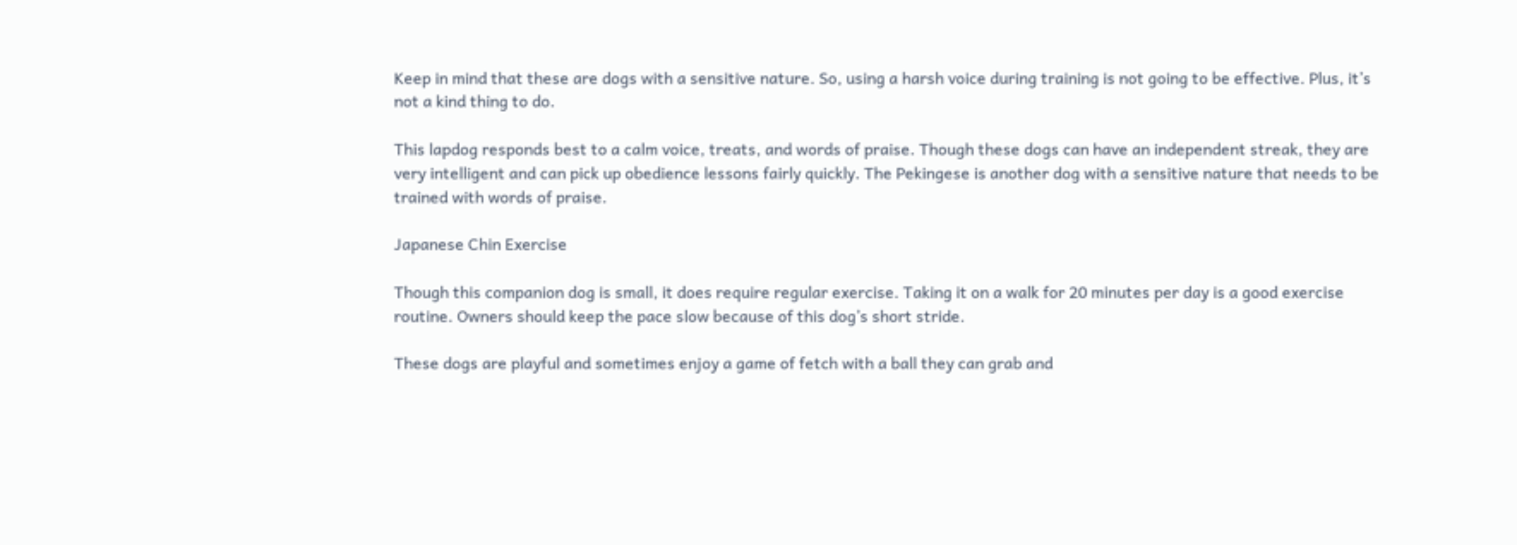Keep in mind that these are dogs with a sensitive nature. So, using a harsh voice during training is not going to be effective. Plus, it’s not a kind thing to do.

This lapdog responds best to a calm voice, treats, and words of praise. Though these dogs can have an independent streak, they are very intelligent and can pick up obedience lessons fairly quickly. The Pekingese is another dog with a sensitive nature that needs to be trained with words of praise.

Japanese Chin Exercise

Though this companion dog is small, it does require regular exercise. Taking it on a walk for 20 minutes per day is a good exercise routine. Owners should keep the pace slow because of this dog’s short stride.

These dogs are playful and sometimes enjoy a game of fetch with a ball they can grab and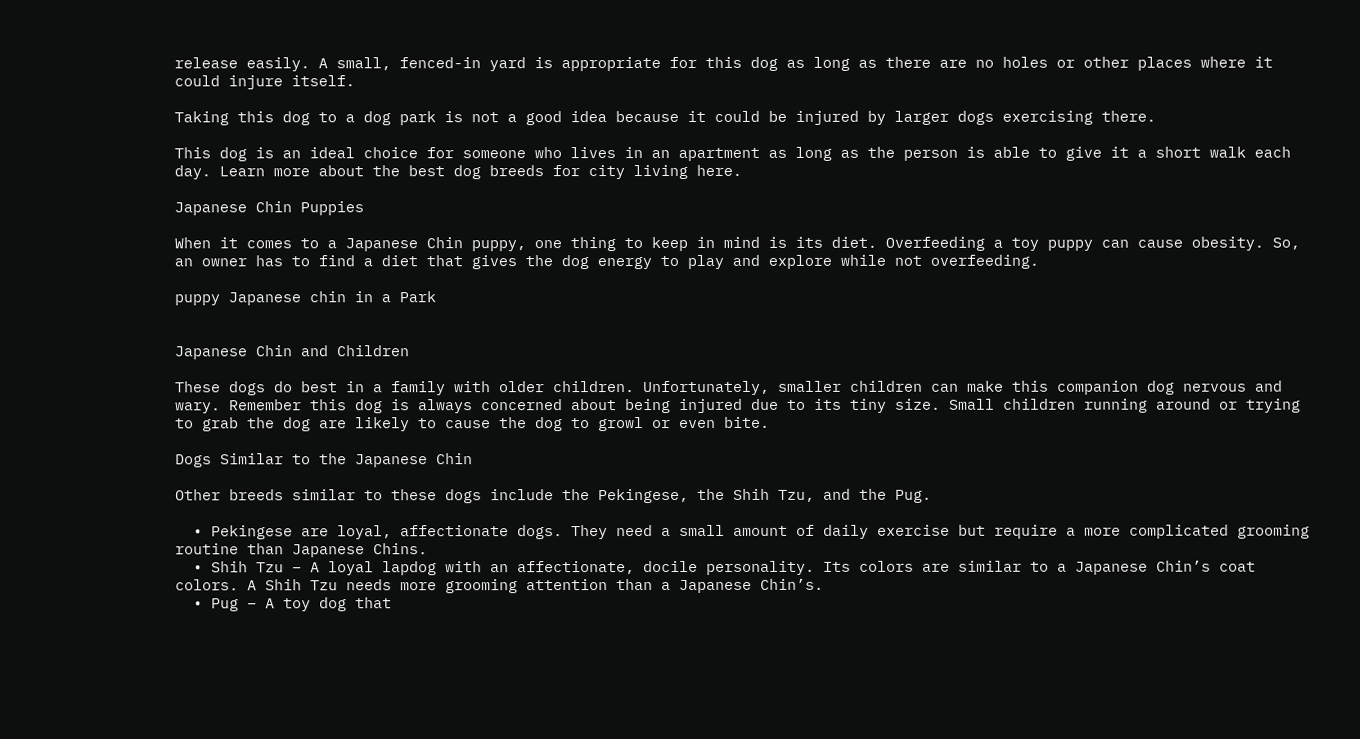release easily. A small, fenced-in yard is appropriate for this dog as long as there are no holes or other places where it could injure itself.

Taking this dog to a dog park is not a good idea because it could be injured by larger dogs exercising there.

This dog is an ideal choice for someone who lives in an apartment as long as the person is able to give it a short walk each day. Learn more about the best dog breeds for city living here.

Japanese Chin Puppies

When it comes to a Japanese Chin puppy, one thing to keep in mind is its diet. Overfeeding a toy puppy can cause obesity. So, an owner has to find a diet that gives the dog energy to play and explore while not overfeeding.

puppy Japanese chin in a Park


Japanese Chin and Children

These dogs do best in a family with older children. Unfortunately, smaller children can make this companion dog nervous and wary. Remember this dog is always concerned about being injured due to its tiny size. Small children running around or trying to grab the dog are likely to cause the dog to growl or even bite.

Dogs Similar to the Japanese Chin

Other breeds similar to these dogs include the Pekingese, the Shih Tzu, and the Pug.

  • Pekingese are loyal, affectionate dogs. They need a small amount of daily exercise but require a more complicated grooming routine than Japanese Chins.
  • Shih Tzu – A loyal lapdog with an affectionate, docile personality. Its colors are similar to a Japanese Chin’s coat colors. A Shih Tzu needs more grooming attention than a Japanese Chin’s.
  • Pug – A toy dog that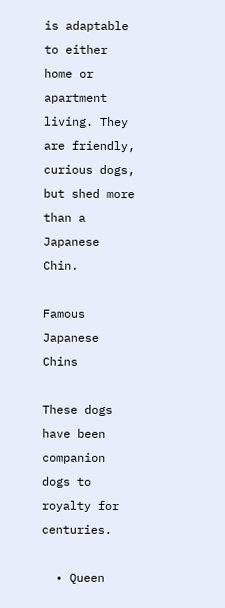is adaptable to either home or apartment living. They are friendly, curious dogs, but shed more than a Japanese Chin.

Famous Japanese Chins

These dogs have been companion dogs to royalty for centuries.

  • Queen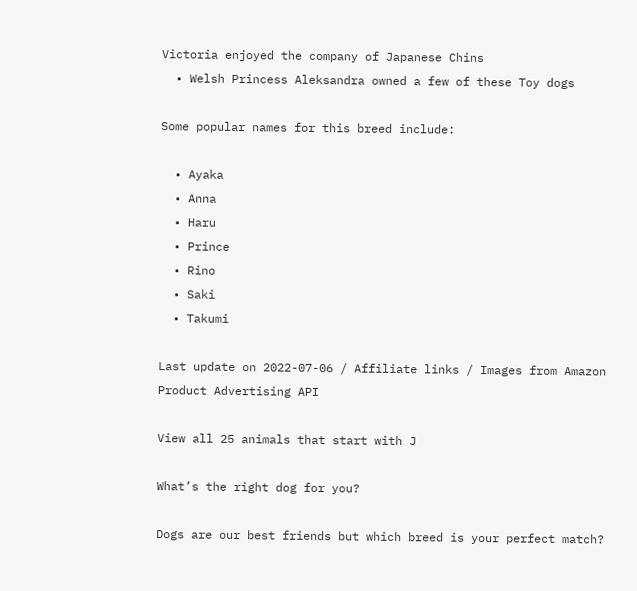Victoria enjoyed the company of Japanese Chins
  • Welsh Princess Aleksandra owned a few of these Toy dogs

Some popular names for this breed include:

  • Ayaka
  • Anna
  • Haru
  • Prince
  • Rino
  • Saki
  • Takumi

Last update on 2022-07-06 / Affiliate links / Images from Amazon Product Advertising API

View all 25 animals that start with J

What’s the right dog for you?

Dogs are our best friends but which breed is your perfect match?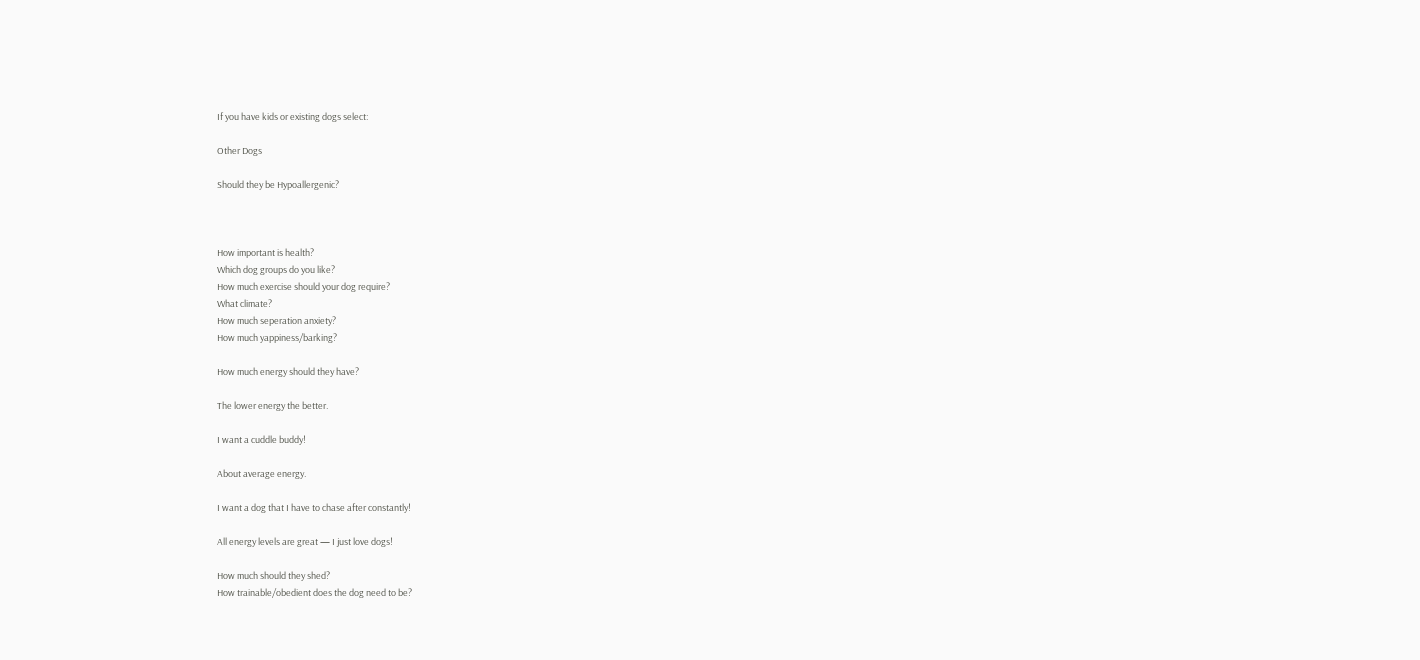If you have kids or existing dogs select:

Other Dogs

Should they be Hypoallergenic?



How important is health?
Which dog groups do you like?
How much exercise should your dog require?
What climate?
How much seperation anxiety?
How much yappiness/barking?

How much energy should they have?

The lower energy the better.

I want a cuddle buddy!

About average energy.

I want a dog that I have to chase after constantly!

All energy levels are great — I just love dogs!

How much should they shed?
How trainable/obedient does the dog need to be?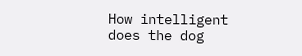How intelligent does the dog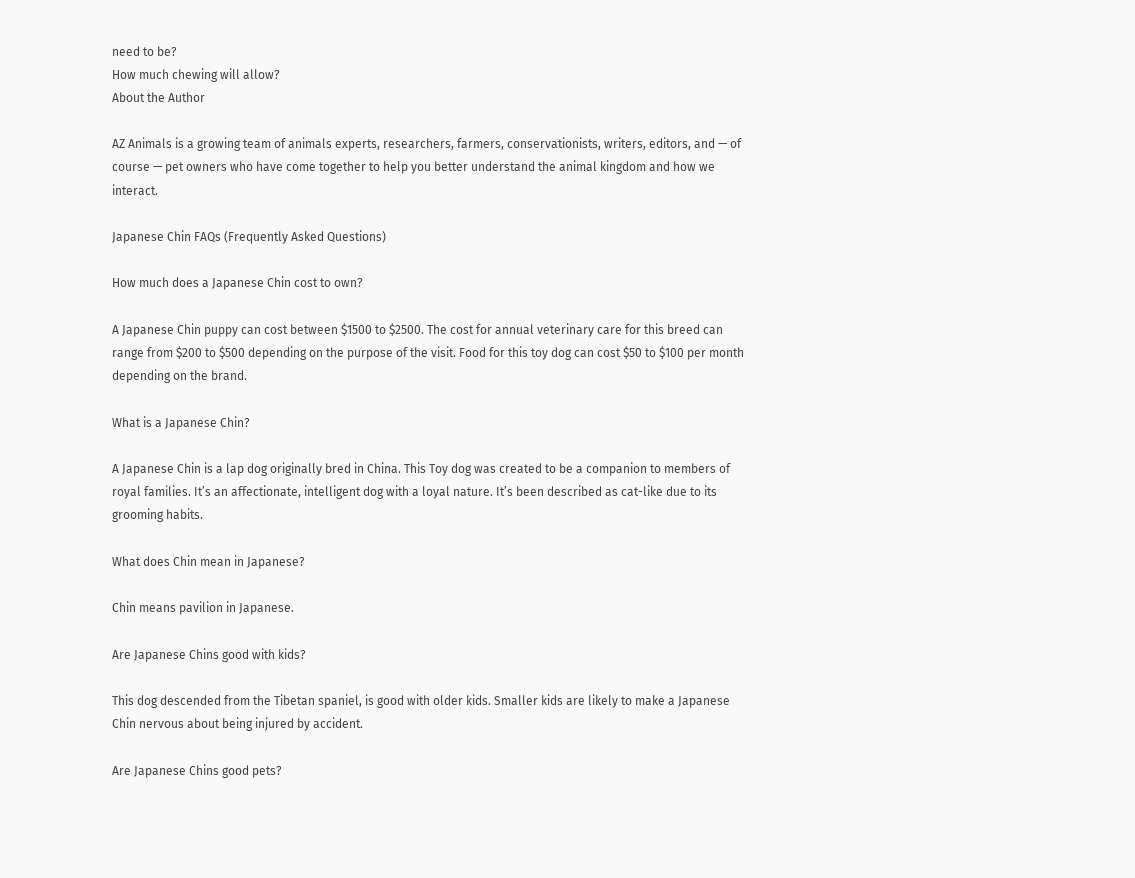need to be?
How much chewing will allow?
About the Author

AZ Animals is a growing team of animals experts, researchers, farmers, conservationists, writers, editors, and — of course — pet owners who have come together to help you better understand the animal kingdom and how we interact.

Japanese Chin FAQs (Frequently Asked Questions)

How much does a Japanese Chin cost to own?

A Japanese Chin puppy can cost between $1500 to $2500. The cost for annual veterinary care for this breed can range from $200 to $500 depending on the purpose of the visit. Food for this toy dog can cost $50 to $100 per month depending on the brand.

What is a Japanese Chin?

A Japanese Chin is a lap dog originally bred in China. This Toy dog was created to be a companion to members of royal families. It’s an affectionate, intelligent dog with a loyal nature. It’s been described as cat-like due to its grooming habits.

What does Chin mean in Japanese?

Chin means pavilion in Japanese.

Are Japanese Chins good with kids?

This dog descended from the Tibetan spaniel, is good with older kids. Smaller kids are likely to make a Japanese Chin nervous about being injured by accident.

Are Japanese Chins good pets?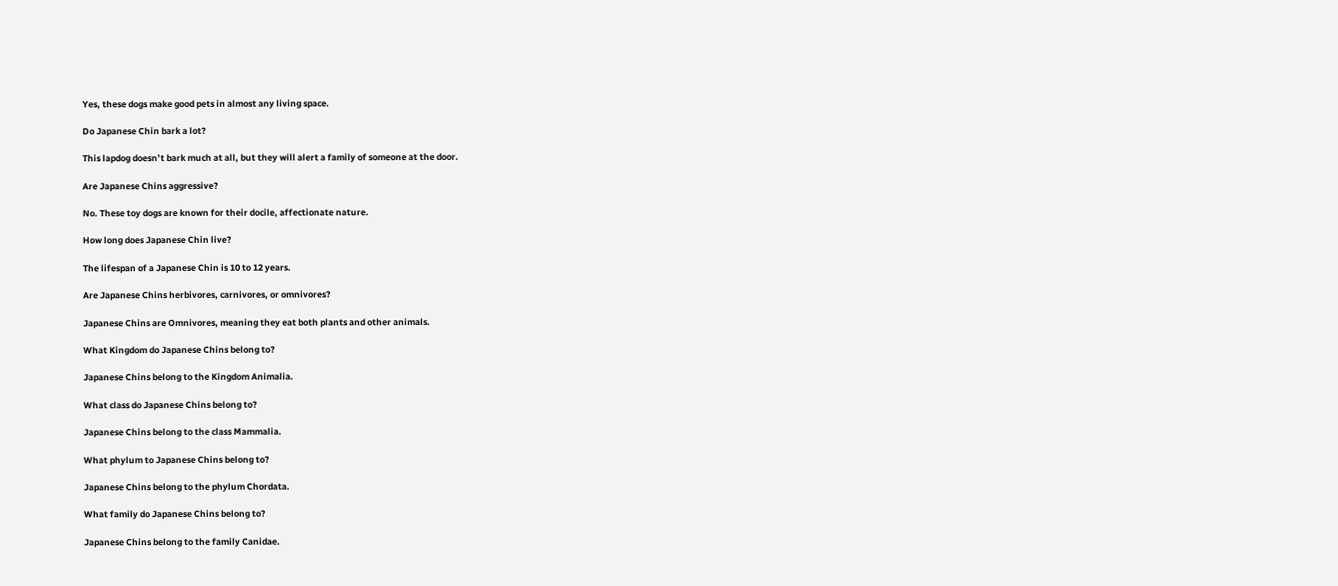Yes, these dogs make good pets in almost any living space.

Do Japanese Chin bark a lot?

This lapdog doesn’t bark much at all, but they will alert a family of someone at the door.

Are Japanese Chins aggressive?

No. These toy dogs are known for their docile, affectionate nature.

How long does Japanese Chin live?

The lifespan of a Japanese Chin is 10 to 12 years.

Are Japanese Chins herbivores, carnivores, or omnivores?

Japanese Chins are Omnivores, meaning they eat both plants and other animals.

What Kingdom do Japanese Chins belong to?

Japanese Chins belong to the Kingdom Animalia.

What class do Japanese Chins belong to?

Japanese Chins belong to the class Mammalia.

What phylum to Japanese Chins belong to?

Japanese Chins belong to the phylum Chordata.

What family do Japanese Chins belong to?

Japanese Chins belong to the family Canidae.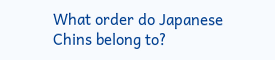What order do Japanese Chins belong to?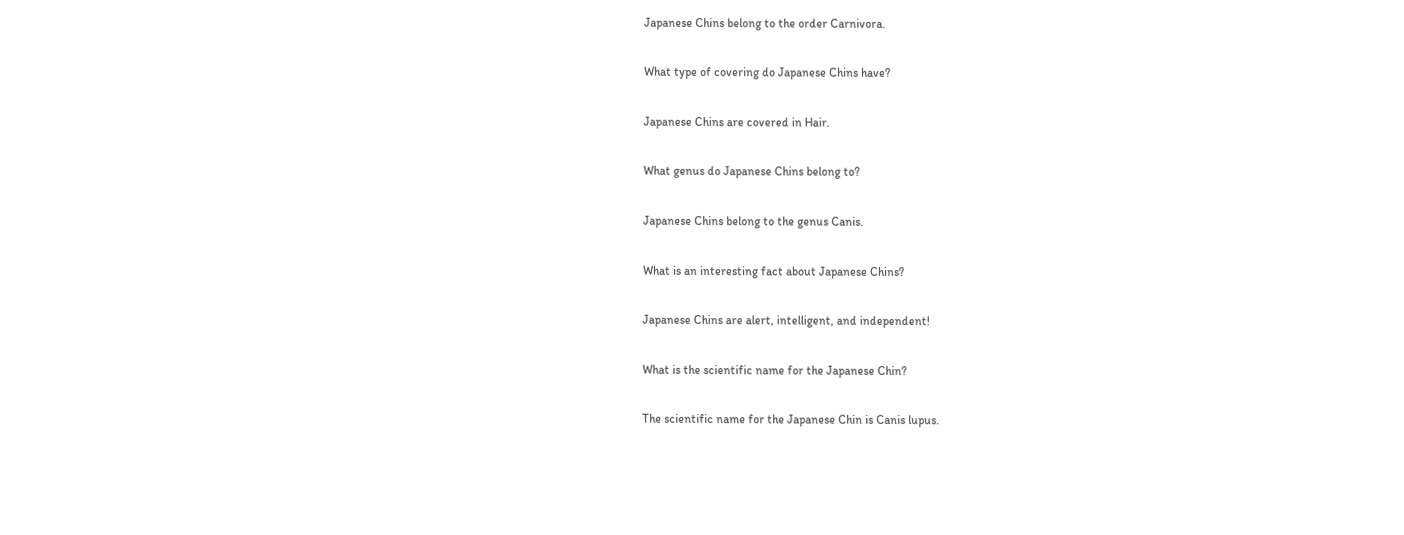Japanese Chins belong to the order Carnivora.

What type of covering do Japanese Chins have?

Japanese Chins are covered in Hair.

What genus do Japanese Chins belong to?

Japanese Chins belong to the genus Canis.

What is an interesting fact about Japanese Chins?

Japanese Chins are alert, intelligent, and independent!

What is the scientific name for the Japanese Chin?

The scientific name for the Japanese Chin is Canis lupus.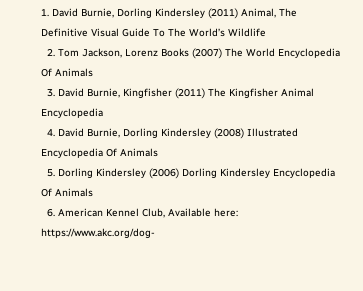1. David Burnie, Dorling Kindersley (2011) Animal, The Definitive Visual Guide To The World’s Wildlife
  2. Tom Jackson, Lorenz Books (2007) The World Encyclopedia Of Animals
  3. David Burnie, Kingfisher (2011) The Kingfisher Animal Encyclopedia
  4. David Burnie, Dorling Kindersley (2008) Illustrated Encyclopedia Of Animals
  5. Dorling Kindersley (2006) Dorling Kindersley Encyclopedia Of Animals
  6. American Kennel Club, Available here: https://www.akc.org/dog-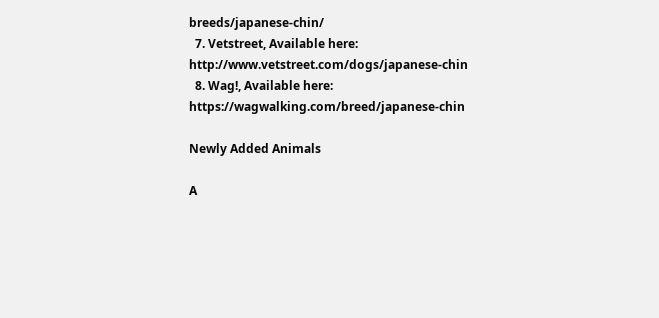breeds/japanese-chin/
  7. Vetstreet, Available here: http://www.vetstreet.com/dogs/japanese-chin
  8. Wag!, Available here: https://wagwalking.com/breed/japanese-chin

Newly Added Animals

A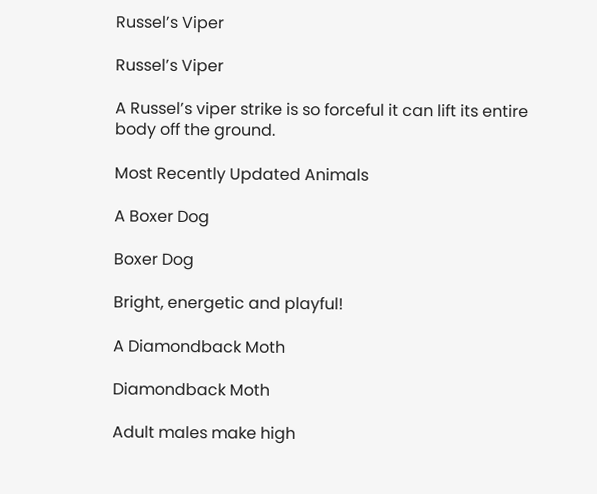Russel’s Viper

Russel’s Viper

A Russel’s viper strike is so forceful it can lift its entire body off the ground.

Most Recently Updated Animals

A Boxer Dog

Boxer Dog

Bright, energetic and playful!

A Diamondback Moth

Diamondback Moth

Adult males make high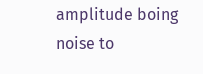amplitude boing noise to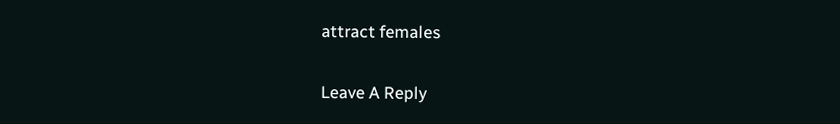attract females

Leave A Reply